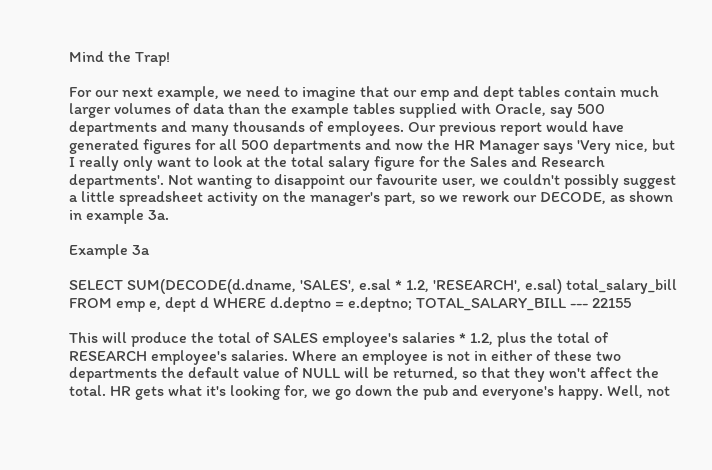Mind the Trap!

For our next example, we need to imagine that our emp and dept tables contain much larger volumes of data than the example tables supplied with Oracle, say 500 departments and many thousands of employees. Our previous report would have generated figures for all 500 departments and now the HR Manager says 'Very nice, but I really only want to look at the total salary figure for the Sales and Research departments'. Not wanting to disappoint our favourite user, we couldn't possibly suggest a little spreadsheet activity on the manager's part, so we rework our DECODE, as shown in example 3a.

Example 3a

SELECT SUM(DECODE(d.dname, 'SALES', e.sal * 1.2, 'RESEARCH', e.sal) total_salary_bill FROM emp e, dept d WHERE d.deptno = e.deptno; TOTAL_SALARY_BILL --- 22155

This will produce the total of SALES employee's salaries * 1.2, plus the total of RESEARCH employee's salaries. Where an employee is not in either of these two departments the default value of NULL will be returned, so that they won't affect the total. HR gets what it's looking for, we go down the pub and everyone's happy. Well, not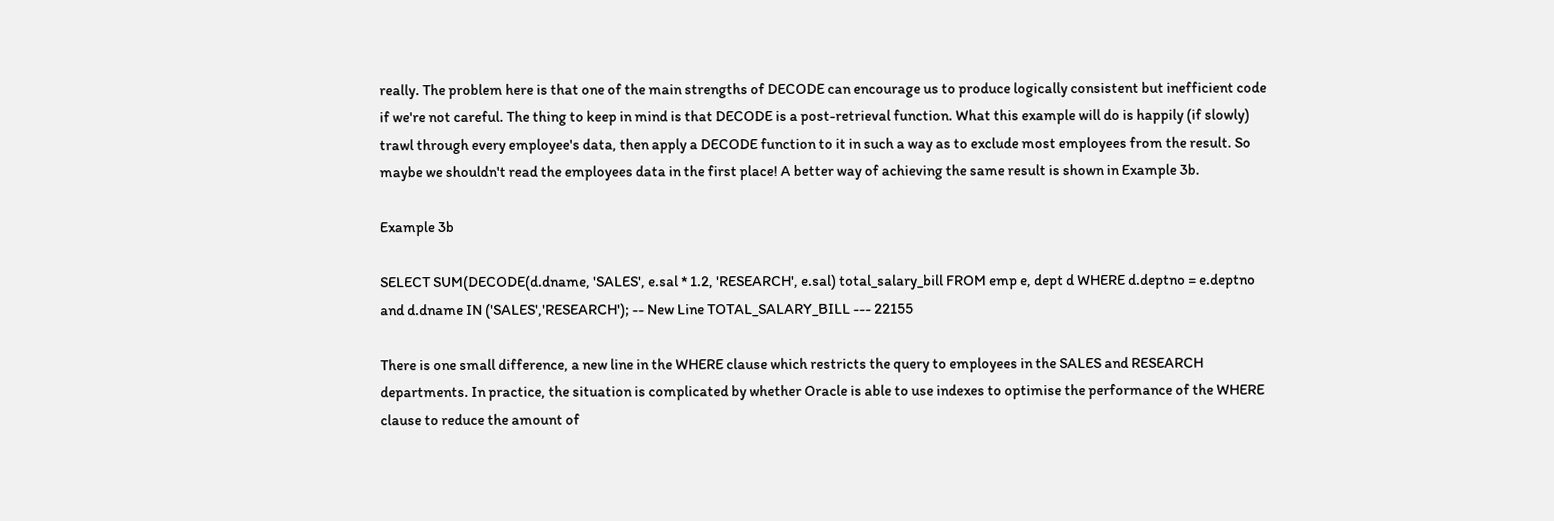really. The problem here is that one of the main strengths of DECODE can encourage us to produce logically consistent but inefficient code if we're not careful. The thing to keep in mind is that DECODE is a post-retrieval function. What this example will do is happily (if slowly) trawl through every employee's data, then apply a DECODE function to it in such a way as to exclude most employees from the result. So maybe we shouldn't read the employees data in the first place! A better way of achieving the same result is shown in Example 3b.

Example 3b

SELECT SUM(DECODE(d.dname, 'SALES', e.sal * 1.2, 'RESEARCH', e.sal) total_salary_bill FROM emp e, dept d WHERE d.deptno = e.deptno and d.dname IN ('SALES','RESEARCH'); -- New Line TOTAL_SALARY_BILL --- 22155

There is one small difference, a new line in the WHERE clause which restricts the query to employees in the SALES and RESEARCH departments. In practice, the situation is complicated by whether Oracle is able to use indexes to optimise the performance of the WHERE clause to reduce the amount of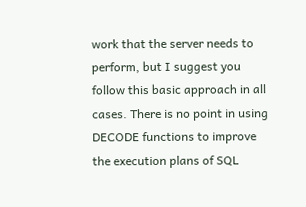work that the server needs to perform, but I suggest you follow this basic approach in all cases. There is no point in using DECODE functions to improve the execution plans of SQL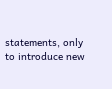statements, only to introduce new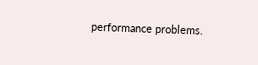performance problems.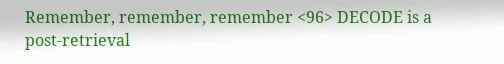Remember, remember, remember <96> DECODE is a post-retrieval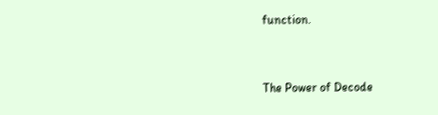function.


The Power of Decode